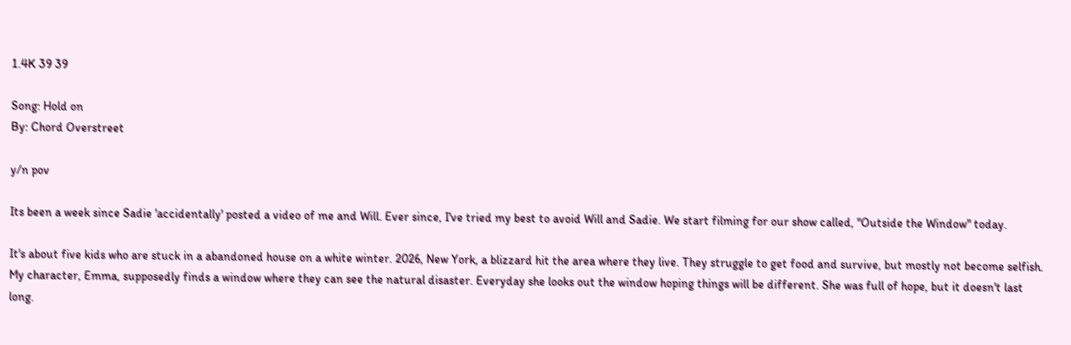1.4K 39 39

Song: Hold on
By: Chord Overstreet

y/n pov

Its been a week since Sadie 'accidentally' posted a video of me and Will. Ever since, I've tried my best to avoid Will and Sadie. We start filming for our show called, "Outside the Window" today.

It's about five kids who are stuck in a abandoned house on a white winter. 2026, New York, a blizzard hit the area where they live. They struggle to get food and survive, but mostly not become selfish. My character, Emma, supposedly finds a window where they can see the natural disaster. Everyday she looks out the window hoping things will be different. She was full of hope, but it doesn't last long.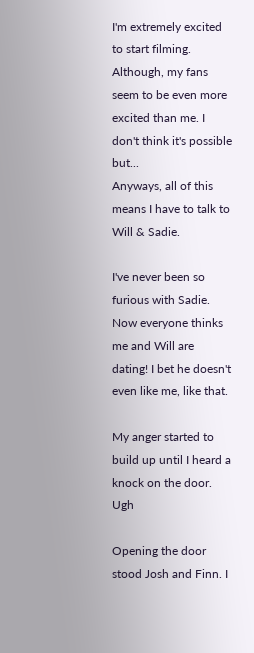I'm extremely excited to start filming. Although, my fans seem to be even more excited than me. I don't think it's possible but...
Anyways, all of this means I have to talk to Will & Sadie.

I've never been so furious with Sadie. Now everyone thinks me and Will are dating! I bet he doesn't even like me, like that.

My anger started to build up until I heard a knock on the door. Ugh

Opening the door stood Josh and Finn. I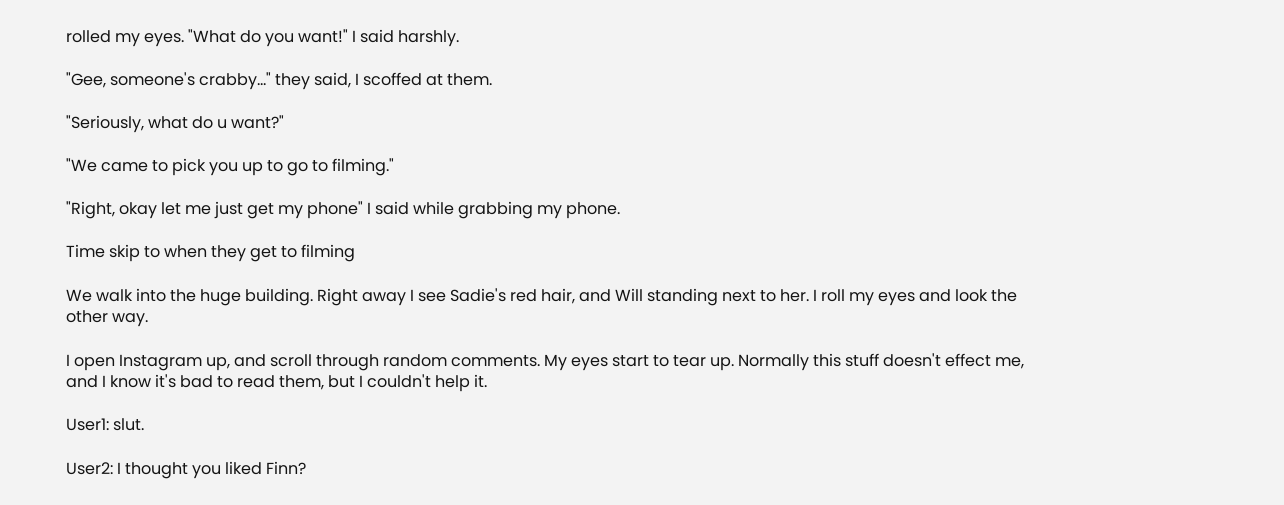rolled my eyes. "What do you want!" I said harshly.

"Gee, someone's crabby..." they said, I scoffed at them.

"Seriously, what do u want?"

"We came to pick you up to go to filming."

"Right, okay let me just get my phone" I said while grabbing my phone.

Time skip to when they get to filming

We walk into the huge building. Right away I see Sadie's red hair, and Will standing next to her. I roll my eyes and look the other way.

I open Instagram up, and scroll through random comments. My eyes start to tear up. Normally this stuff doesn't effect me, and I know it's bad to read them, but I couldn't help it.

User1: slut.

User2: I thought you liked Finn?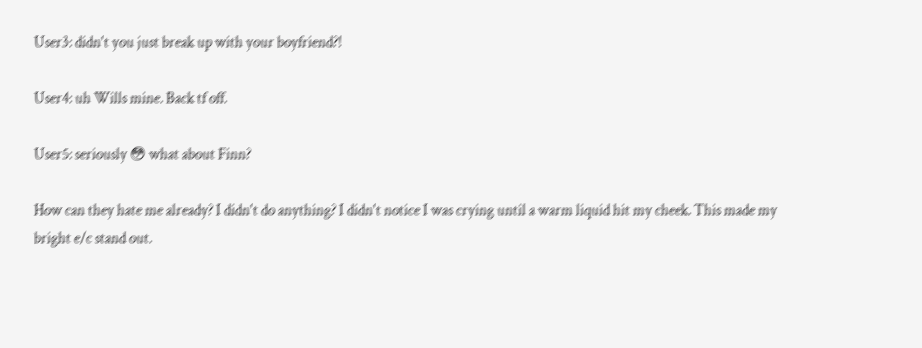User3: didn't you just break up with your boyfriend?!

User4: uh Wills mine. Back tf off.

User5: seriously 😳 what about Finn?

How can they hate me already? I didn't do anything? I didn't notice I was crying until a warm liquid hit my cheek. This made my bright e/c stand out.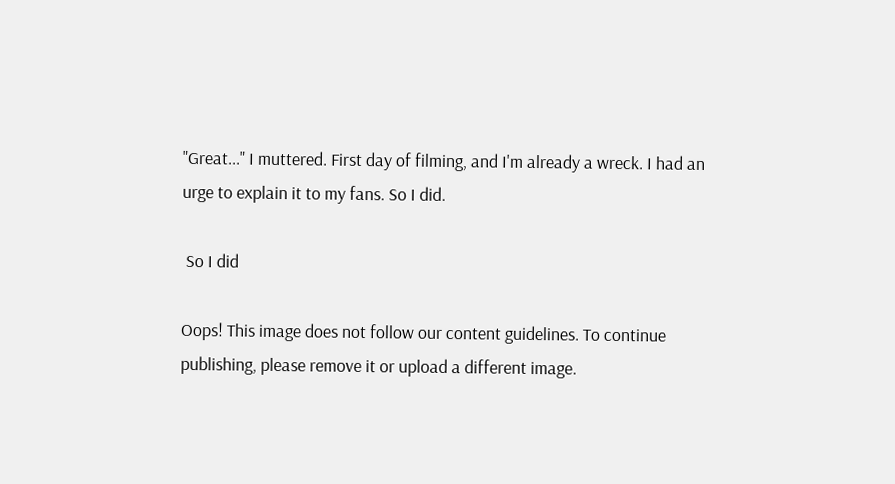"Great..." I muttered. First day of filming, and I'm already a wreck. I had an urge to explain it to my fans. So I did.

 So I did

Oops! This image does not follow our content guidelines. To continue publishing, please remove it or upload a different image.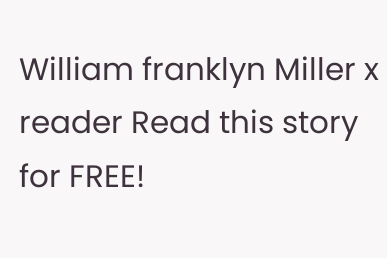William franklyn Miller x reader Read this story for FREE!